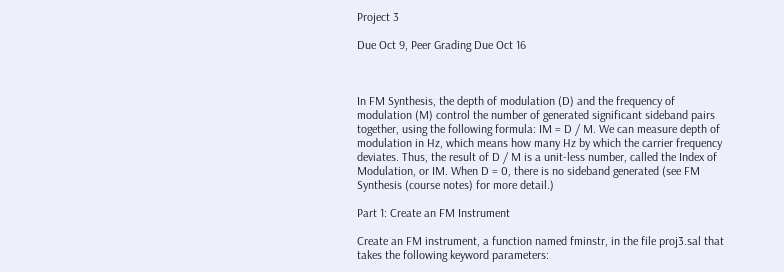Project 3

Due Oct 9, Peer Grading Due Oct 16



In FM Synthesis, the depth of modulation (D) and the frequency of modulation (M) control the number of generated significant sideband pairs together, using the following formula: IM = D / M. We can measure depth of modulation in Hz, which means how many Hz by which the carrier frequency deviates. Thus, the result of D / M is a unit-less number, called the Index of Modulation, or IM. When D = 0, there is no sideband generated (see FM Synthesis (course notes) for more detail.)

Part 1: Create an FM Instrument

Create an FM instrument, a function named fminstr, in the file proj3.sal that takes the following keyword parameters: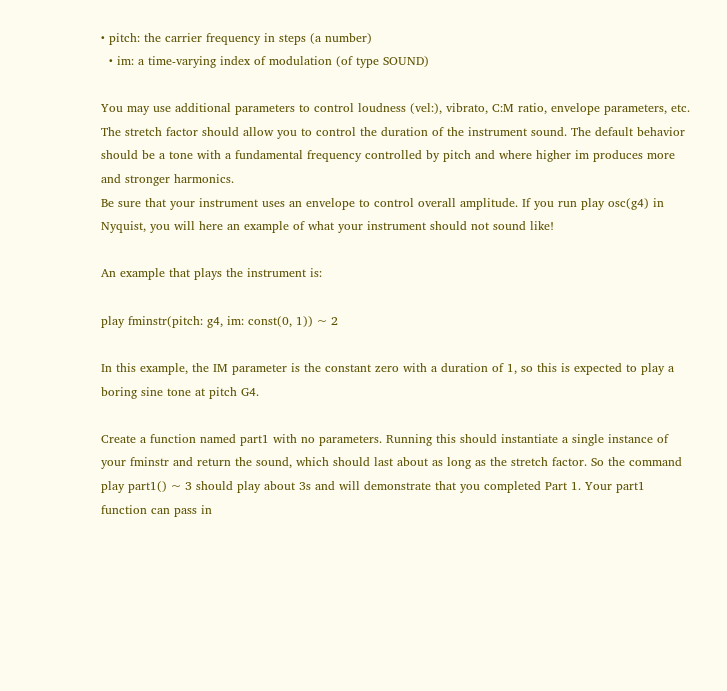• pitch: the carrier frequency in steps (a number)
  • im: a time-varying index of modulation (of type SOUND)

You may use additional parameters to control loudness (vel:), vibrato, C:M ratio, envelope parameters, etc. The stretch factor should allow you to control the duration of the instrument sound. The default behavior should be a tone with a fundamental frequency controlled by pitch and where higher im produces more and stronger harmonics.
Be sure that your instrument uses an envelope to control overall amplitude. If you run play osc(g4) in Nyquist, you will here an example of what your instrument should not sound like!

An example that plays the instrument is:

play fminstr(pitch: g4, im: const(0, 1)) ~ 2

In this example, the IM parameter is the constant zero with a duration of 1, so this is expected to play a boring sine tone at pitch G4.

Create a function named part1 with no parameters. Running this should instantiate a single instance of your fminstr and return the sound, which should last about as long as the stretch factor. So the command play part1() ~ 3 should play about 3s and will demonstrate that you completed Part 1. Your part1 function can pass in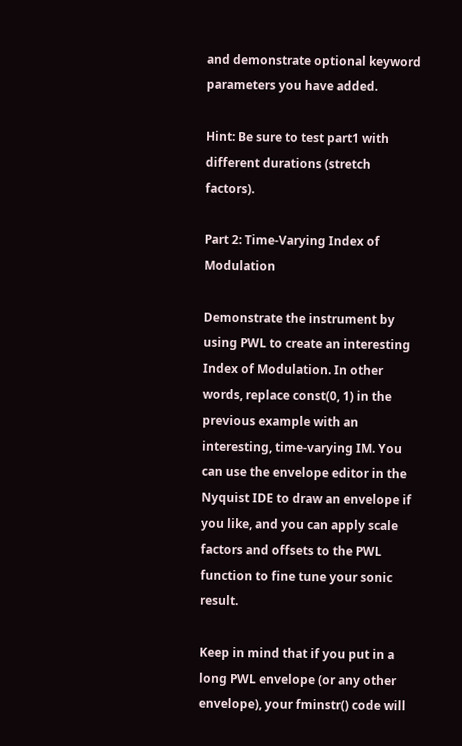and demonstrate optional keyword parameters you have added.

Hint: Be sure to test part1 with different durations (stretch factors).

Part 2: Time-Varying Index of Modulation

Demonstrate the instrument by using PWL to create an interesting Index of Modulation. In other words, replace const(0, 1) in the previous example with an interesting, time-varying IM. You can use the envelope editor in the Nyquist IDE to draw an envelope if you like, and you can apply scale factors and offsets to the PWL function to fine tune your sonic result.

Keep in mind that if you put in a long PWL envelope (or any other envelope), your fminstr() code will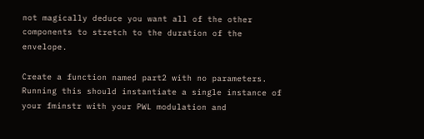not magically deduce you want all of the other components to stretch to the duration of the envelope.

Create a function named part2 with no parameters. Running this should instantiate a single instance of your fminstr with your PWL modulation and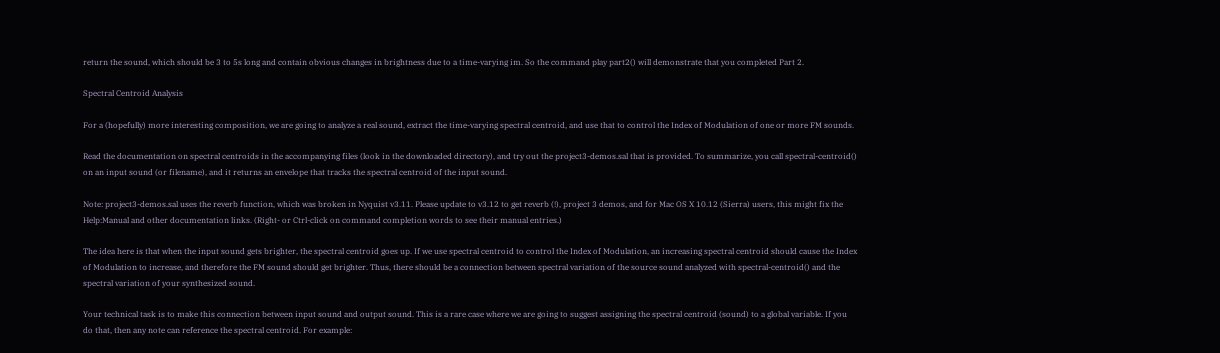return the sound, which should be 3 to 5s long and contain obvious changes in brightness due to a time-varying im. So the command play part2() will demonstrate that you completed Part 2.

Spectral Centroid Analysis

For a (hopefully) more interesting composition, we are going to analyze a real sound, extract the time-varying spectral centroid, and use that to control the Index of Modulation of one or more FM sounds.

Read the documentation on spectral centroids in the accompanying files (look in the downloaded directory), and try out the project3-demos.sal that is provided. To summarize, you call spectral-centroid() on an input sound (or filename), and it returns an envelope that tracks the spectral centroid of the input sound.

Note: project3-demos.sal uses the reverb function, which was broken in Nyquist v3.11. Please update to v3.12 to get reverb (!), project 3 demos, and for Mac OS X 10.12 (Sierra) users, this might fix the Help:Manual and other documentation links. (Right- or Ctrl-click on command completion words to see their manual entries.)

The idea here is that when the input sound gets brighter, the spectral centroid goes up. If we use spectral centroid to control the Index of Modulation, an increasing spectral centroid should cause the Index of Modulation to increase, and therefore the FM sound should get brighter. Thus, there should be a connection between spectral variation of the source sound analyzed with spectral-centroid() and the spectral variation of your synthesized sound.

Your technical task is to make this connection between input sound and output sound. This is a rare case where we are going to suggest assigning the spectral centroid (sound) to a global variable. If you do that, then any note can reference the spectral centroid. For example: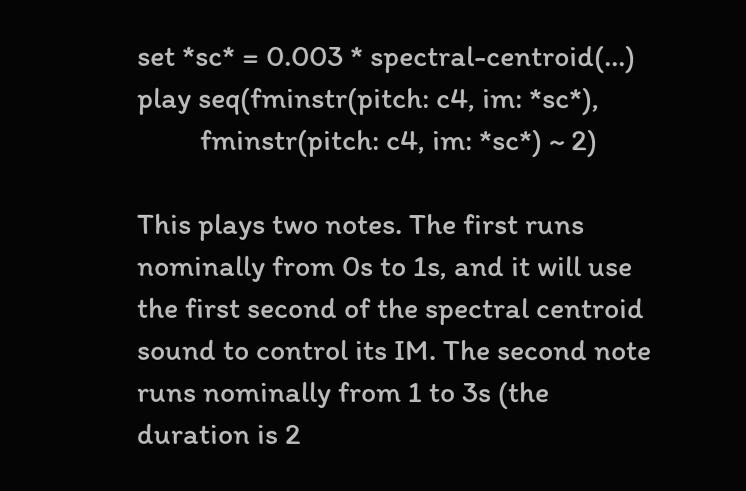set *sc* = 0.003 * spectral-centroid(...)
play seq(fminstr(pitch: c4, im: *sc*),
         fminstr(pitch: c4, im: *sc*) ~ 2)

This plays two notes. The first runs nominally from 0s to 1s, and it will use the first second of the spectral centroid sound to control its IM. The second note runs nominally from 1 to 3s (the duration is 2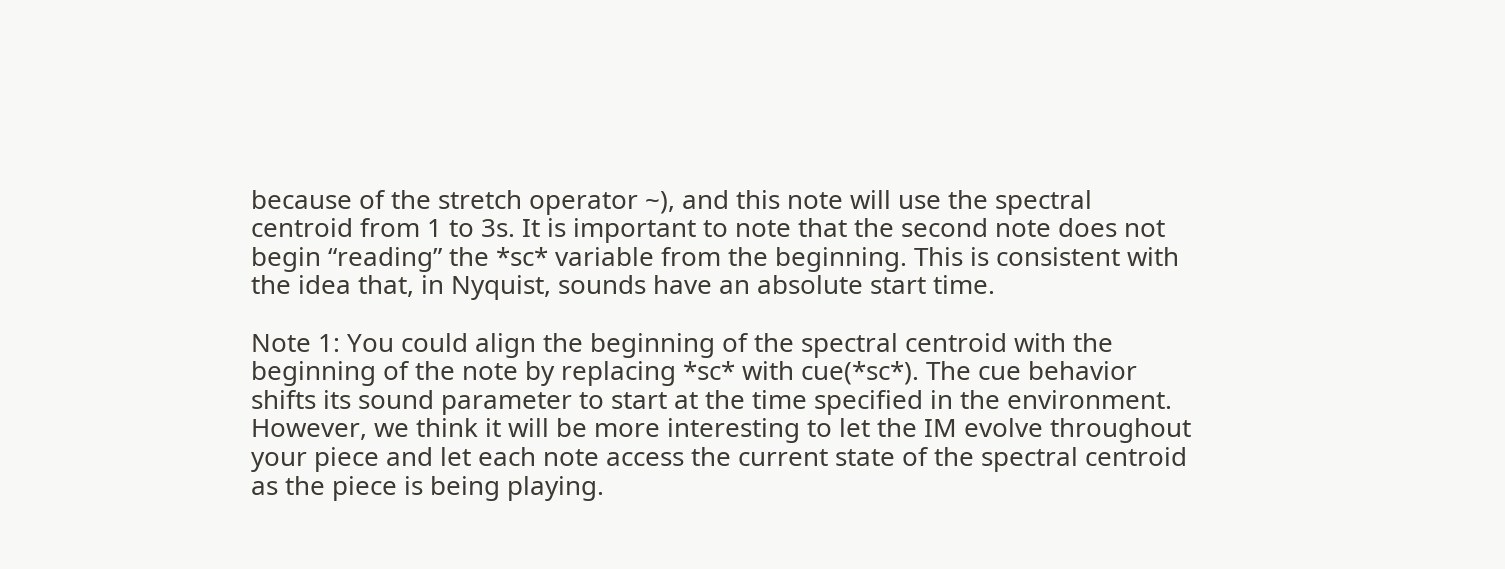because of the stretch operator ~), and this note will use the spectral centroid from 1 to 3s. It is important to note that the second note does not begin “reading” the *sc* variable from the beginning. This is consistent with the idea that, in Nyquist, sounds have an absolute start time.

Note 1: You could align the beginning of the spectral centroid with the beginning of the note by replacing *sc* with cue(*sc*). The cue behavior shifts its sound parameter to start at the time specified in the environment. However, we think it will be more interesting to let the IM evolve throughout your piece and let each note access the current state of the spectral centroid as the piece is being playing.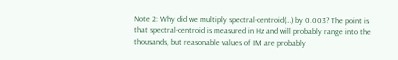Note 2: Why did we multiply spectral-centroid(…) by 0.003? The point is that spectral-centroid is measured in Hz and will probably range into the thousands, but reasonable values of IM are probably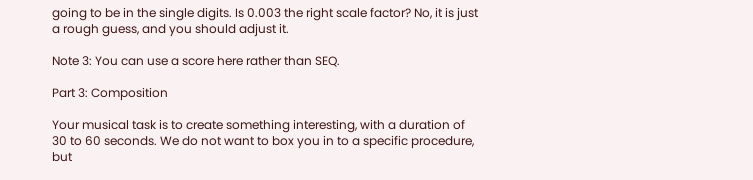going to be in the single digits. Is 0.003 the right scale factor? No, it is just a rough guess, and you should adjust it.

Note 3: You can use a score here rather than SEQ.

Part 3: Composition

Your musical task is to create something interesting, with a duration of 30 to 60 seconds. We do not want to box you in to a specific procedure, but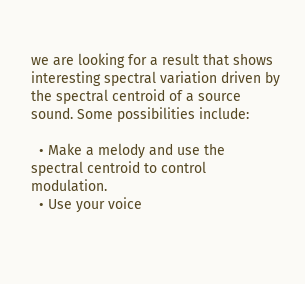we are looking for a result that shows interesting spectral variation driven by the spectral centroid of a source sound. Some possibilities include:

  • Make a melody and use the spectral centroid to control modulation.
  • Use your voice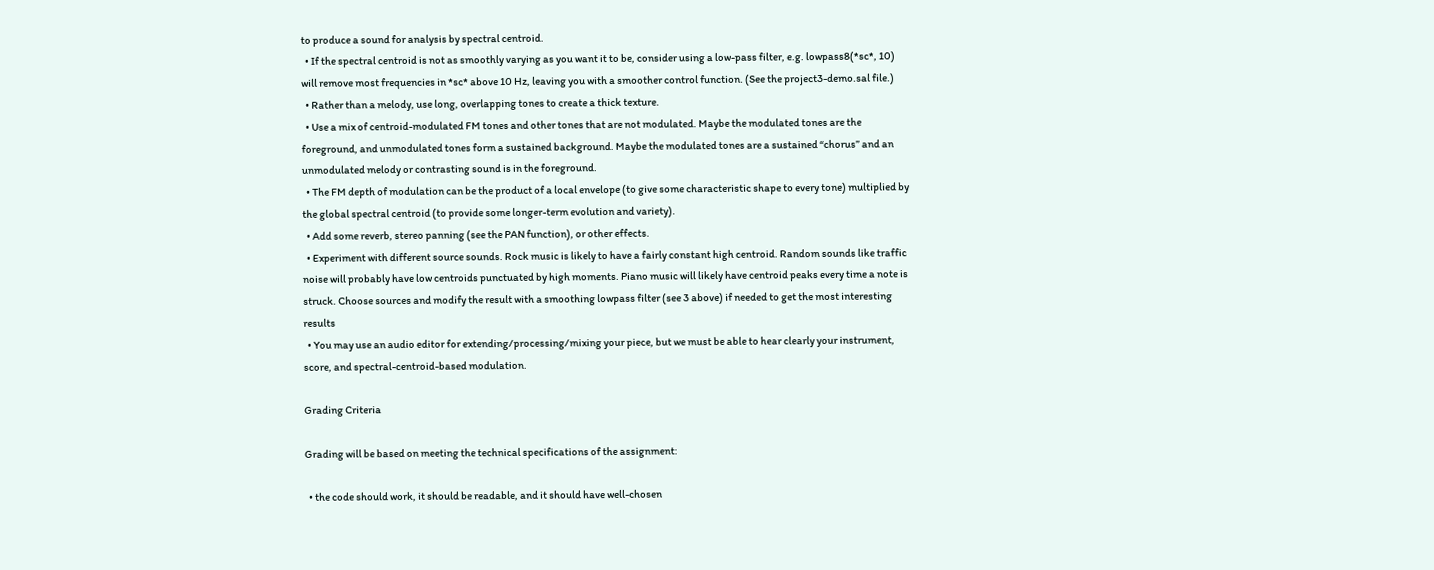to produce a sound for analysis by spectral centroid.
  • If the spectral centroid is not as smoothly varying as you want it to be, consider using a low-pass filter, e.g. lowpass8(*sc*, 10) will remove most frequencies in *sc* above 10 Hz, leaving you with a smoother control function. (See the project3-demo.sal file.)
  • Rather than a melody, use long, overlapping tones to create a thick texture.
  • Use a mix of centroid-modulated FM tones and other tones that are not modulated. Maybe the modulated tones are the foreground, and unmodulated tones form a sustained background. Maybe the modulated tones are a sustained “chorus” and an unmodulated melody or contrasting sound is in the foreground.
  • The FM depth of modulation can be the product of a local envelope (to give some characteristic shape to every tone) multiplied by the global spectral centroid (to provide some longer-term evolution and variety).
  • Add some reverb, stereo panning (see the PAN function), or other effects.
  • Experiment with different source sounds. Rock music is likely to have a fairly constant high centroid. Random sounds like traffic noise will probably have low centroids punctuated by high moments. Piano music will likely have centroid peaks every time a note is struck. Choose sources and modify the result with a smoothing lowpass filter (see 3 above) if needed to get the most interesting results
  • You may use an audio editor for extending/processing/mixing your piece, but we must be able to hear clearly your instrument, score, and spectral-centroid-based modulation.

Grading Criteria

Grading will be based on meeting the technical specifications of the assignment:

  • the code should work, it should be readable, and it should have well-chosen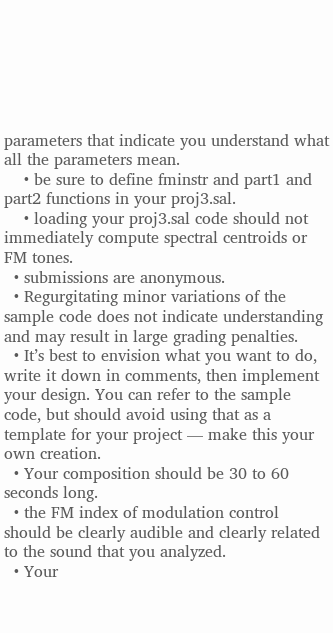parameters that indicate you understand what all the parameters mean.
    • be sure to define fminstr and part1 and part2 functions in your proj3.sal.
    • loading your proj3.sal code should not immediately compute spectral centroids or FM tones.
  • submissions are anonymous.
  • Regurgitating minor variations of the sample code does not indicate understanding and may result in large grading penalties.
  • It’s best to envision what you want to do, write it down in comments, then implement your design. You can refer to the sample code, but should avoid using that as a template for your project — make this your own creation.
  • Your composition should be 30 to 60 seconds long.
  • the FM index of modulation control should be clearly audible and clearly related to the sound that you analyzed.
  • Your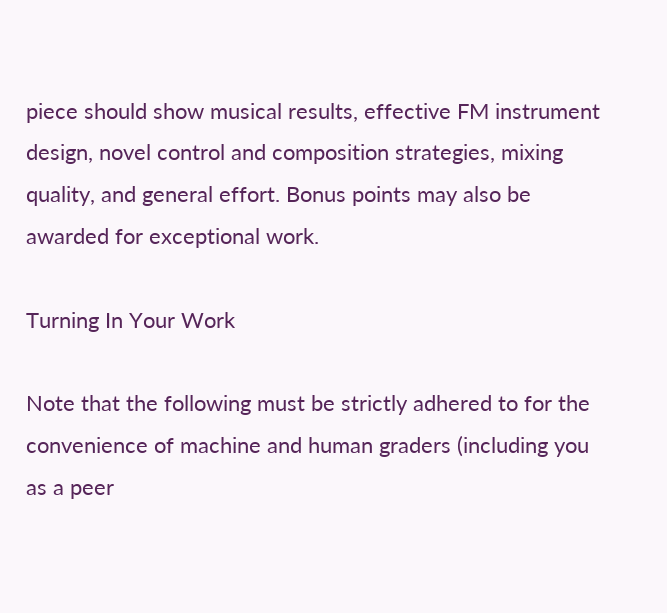piece should show musical results, effective FM instrument design, novel control and composition strategies, mixing quality, and general effort. Bonus points may also be awarded for exceptional work.

Turning In Your Work

Note that the following must be strictly adhered to for the convenience of machine and human graders (including you as a peer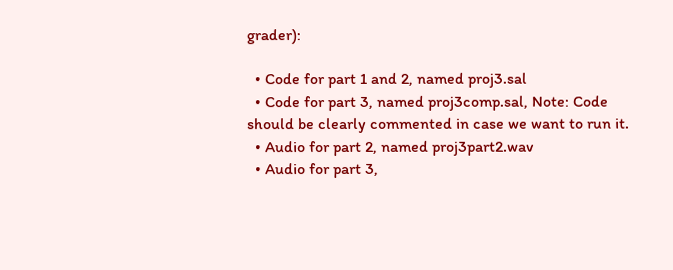grader):

  • Code for part 1 and 2, named proj3.sal
  • Code for part 3, named proj3comp.sal, Note: Code should be clearly commented in case we want to run it.
  • Audio for part 2, named proj3part2.wav
  • Audio for part 3,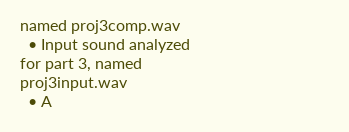named proj3comp.wav
  • Input sound analyzed for part 3, named proj3input.wav
  • A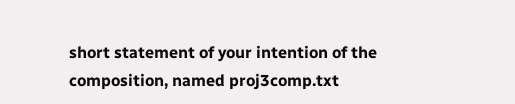short statement of your intention of the composition, named proj3comp.txt